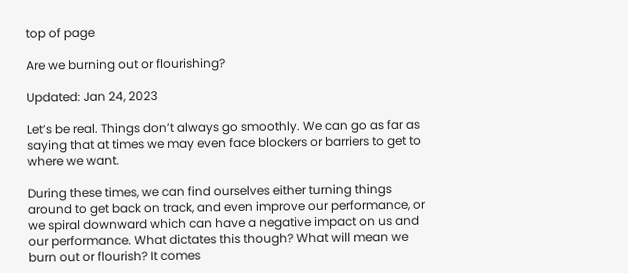top of page

Are we burning out or flourishing?

Updated: Jan 24, 2023

Let’s be real. Things don’t always go smoothly. We can go as far as saying that at times we may even face blockers or barriers to get to where we want.

During these times, we can find ourselves either turning things around to get back on track, and even improve our performance, or we spiral downward which can have a negative impact on us and our performance. What dictates this though? What will mean we burn out or flourish? It comes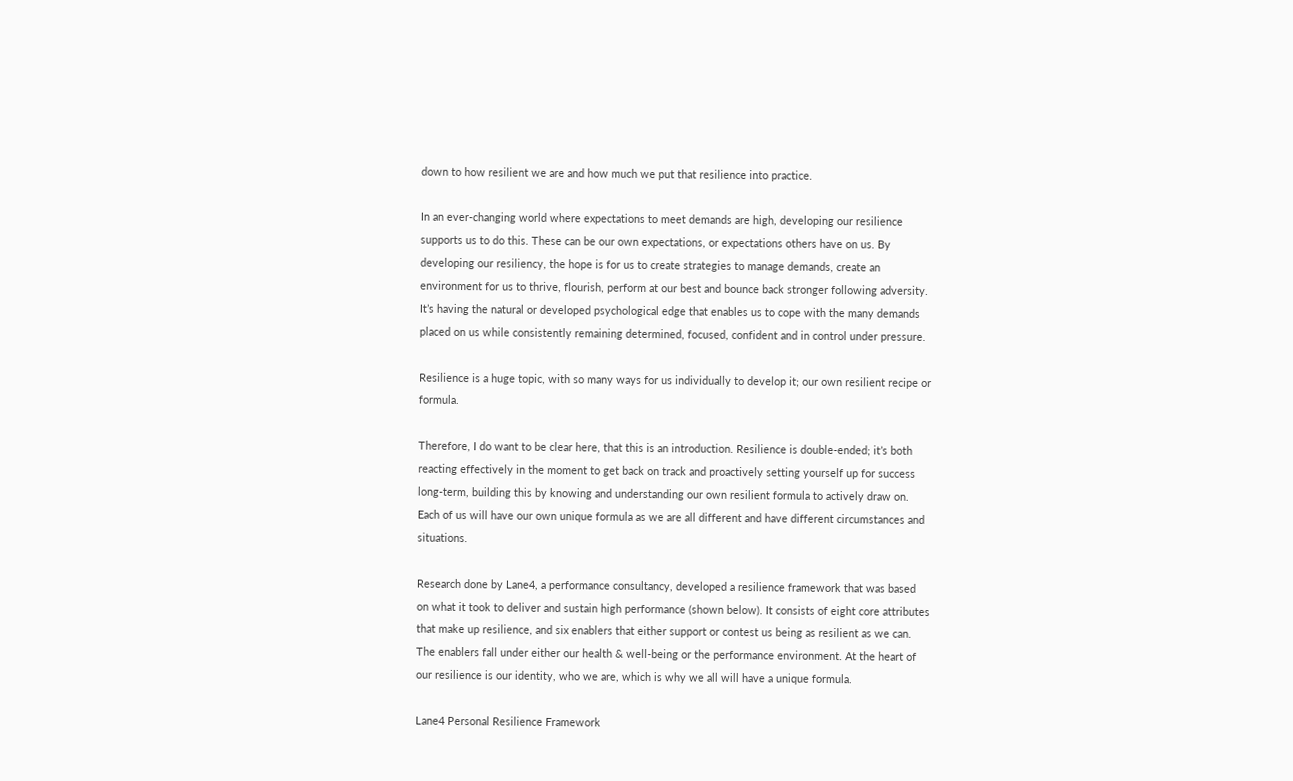down to how resilient we are and how much we put that resilience into practice.

In an ever-changing world where expectations to meet demands are high, developing our resilience supports us to do this. These can be our own expectations, or expectations others have on us. By developing our resiliency, the hope is for us to create strategies to manage demands, create an environment for us to thrive, flourish, perform at our best and bounce back stronger following adversity. It’s having the natural or developed psychological edge that enables us to cope with the many demands placed on us while consistently remaining determined, focused, confident and in control under pressure.

Resilience is a huge topic, with so many ways for us individually to develop it; our own resilient recipe or formula.

Therefore, I do want to be clear here, that this is an introduction. Resilience is double-ended; it’s both reacting effectively in the moment to get back on track and proactively setting yourself up for success long-term, building this by knowing and understanding our own resilient formula to actively draw on. Each of us will have our own unique formula as we are all different and have different circumstances and situations.

Research done by Lane4, a performance consultancy, developed a resilience framework that was based on what it took to deliver and sustain high performance (shown below). It consists of eight core attributes that make up resilience, and six enablers that either support or contest us being as resilient as we can. The enablers fall under either our health & well-being or the performance environment. At the heart of our resilience is our identity, who we are, which is why we all will have a unique formula.

Lane4 Personal Resilience Framework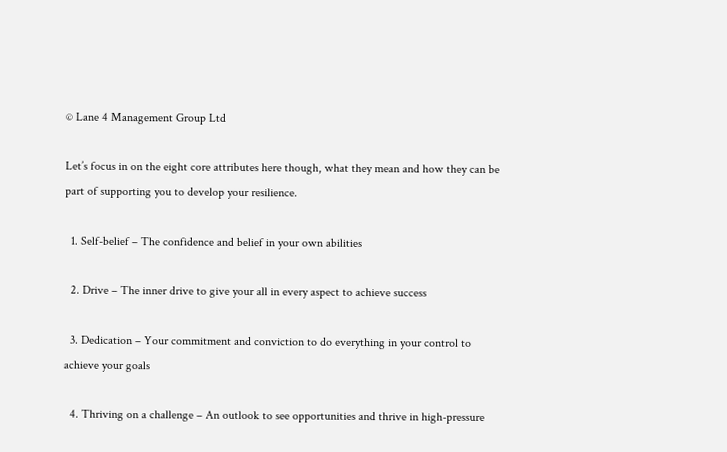© Lane 4 Management Group Ltd

Let’s focus in on the eight core attributes here though, what they mean and how they can be part of supporting you to develop your resilience.

  1. Self-belief – The confidence and belief in your own abilities

  2. Drive – The inner drive to give your all in every aspect to achieve success

  3. Dedication – Your commitment and conviction to do everything in your control to achieve your goals

  4. Thriving on a challenge – An outlook to see opportunities and thrive in high-pressure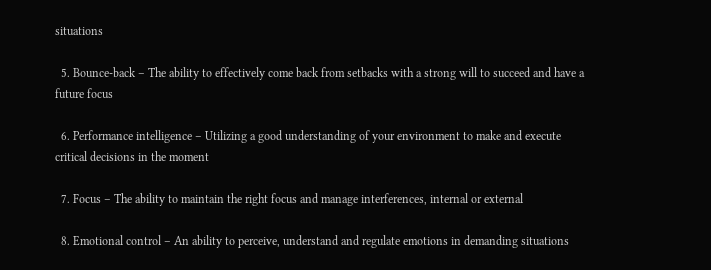situations

  5. Bounce-back – The ability to effectively come back from setbacks with a strong will to succeed and have a future focus

  6. Performance intelligence – Utilizing a good understanding of your environment to make and execute critical decisions in the moment

  7. Focus – The ability to maintain the right focus and manage interferences, internal or external

  8. Emotional control – An ability to perceive, understand and regulate emotions in demanding situations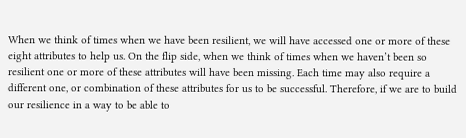When we think of times when we have been resilient, we will have accessed one or more of these eight attributes to help us. On the flip side, when we think of times when we haven’t been so resilient one or more of these attributes will have been missing. Each time may also require a different one, or combination of these attributes for us to be successful. Therefore, if we are to build our resilience in a way to be able to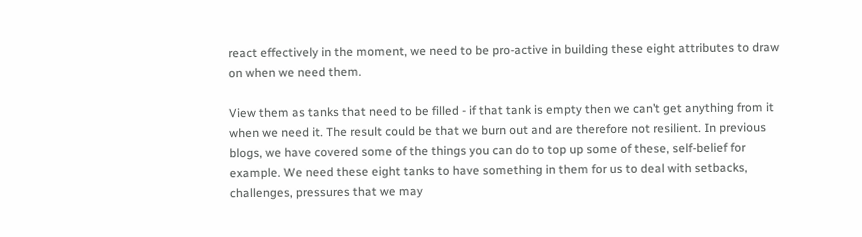react effectively in the moment, we need to be pro-active in building these eight attributes to draw on when we need them.

View them as tanks that need to be filled - if that tank is empty then we can’t get anything from it when we need it. The result could be that we burn out and are therefore not resilient. In previous blogs, we have covered some of the things you can do to top up some of these, self-belief for example. We need these eight tanks to have something in them for us to deal with setbacks, challenges, pressures that we may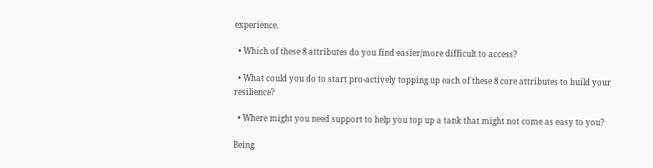experience.

  • Which of these 8 attributes do you find easier/more difficult to access?

  • What could you do to start pro-actively topping up each of these 8 core attributes to build your resilience?

  • Where might you need support to help you top up a tank that might not come as easy to you?

Being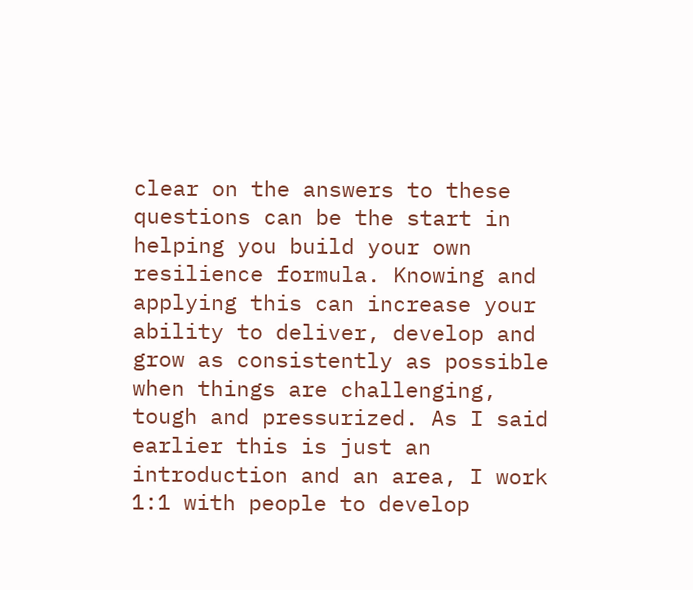clear on the answers to these questions can be the start in helping you build your own resilience formula. Knowing and applying this can increase your ability to deliver, develop and grow as consistently as possible when things are challenging, tough and pressurized. As I said earlier this is just an introduction and an area, I work 1:1 with people to develop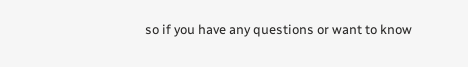so if you have any questions or want to know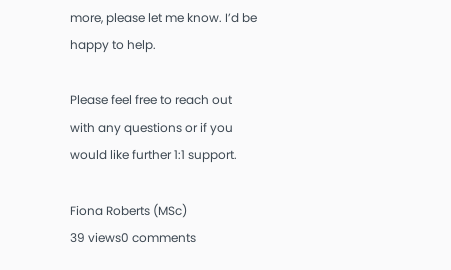more, please let me know. I’d be happy to help.

Please feel free to reach out with any questions or if you would like further 1:1 support.

Fiona Roberts (MSc)
39 views0 comments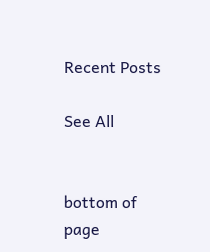Recent Posts

See All


bottom of page